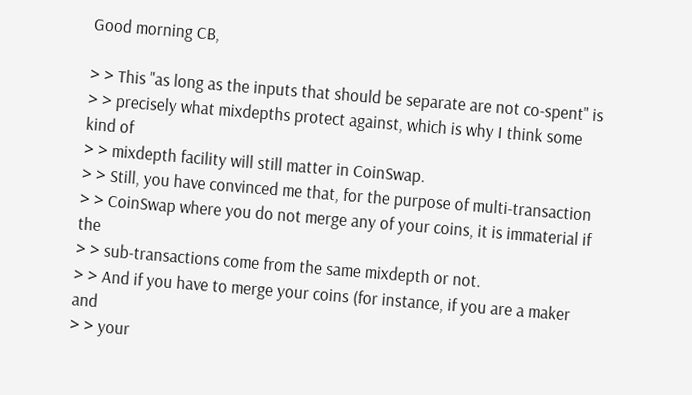Good morning CB,

> > This "as long as the inputs that should be separate are not co-spent" is
> > precisely what mixdepths protect against, which is why I think some kind of
> > mixdepth facility will still matter in CoinSwap.
> > Still, you have convinced me that, for the purpose of multi-transaction
> > CoinSwap where you do not merge any of your coins, it is immaterial if the
> > sub-transactions come from the same mixdepth or not.
> > And if you have to merge your coins (for instance, if you are a maker and
> > your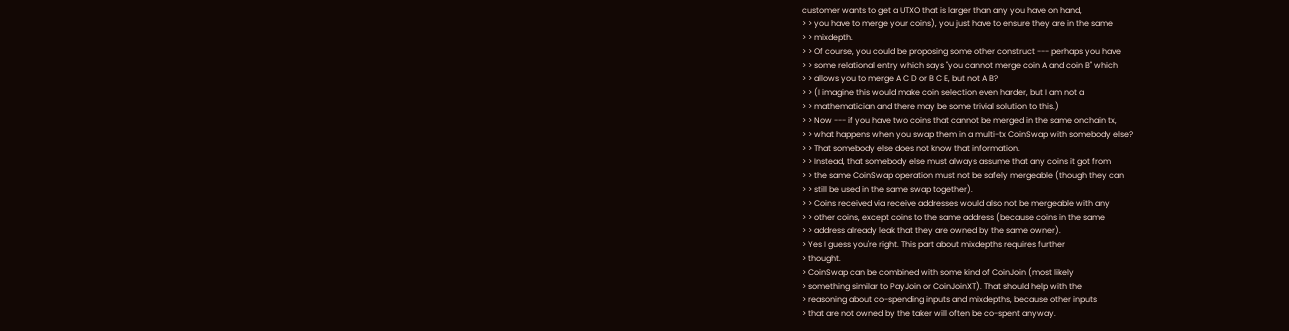customer wants to get a UTXO that is larger than any you have on hand,
> > you have to merge your coins), you just have to ensure they are in the same
> > mixdepth.
> > Of course, you could be proposing some other construct --- perhaps you have
> > some relational entry which says "you cannot merge coin A and coin B" which
> > allows you to merge A C D or B C E, but not A B?
> > (I imagine this would make coin selection even harder, but I am not a
> > mathematician and there may be some trivial solution to this.)
> > Now --- if you have two coins that cannot be merged in the same onchain tx,
> > what happens when you swap them in a multi-tx CoinSwap with somebody else?
> > That somebody else does not know that information.
> > Instead, that somebody else must always assume that any coins it got from
> > the same CoinSwap operation must not be safely mergeable (though they can
> > still be used in the same swap together).
> > Coins received via receive addresses would also not be mergeable with any
> > other coins, except coins to the same address (because coins in the same
> > address already leak that they are owned by the same owner).
> Yes I guess you're right. This part about mixdepths requires further
> thought.
> CoinSwap can be combined with some kind of CoinJoin (most likely
> something similar to PayJoin or CoinJoinXT). That should help with the
> reasoning about co-spending inputs and mixdepths, because other inputs
> that are not owned by the taker will often be co-spent anyway.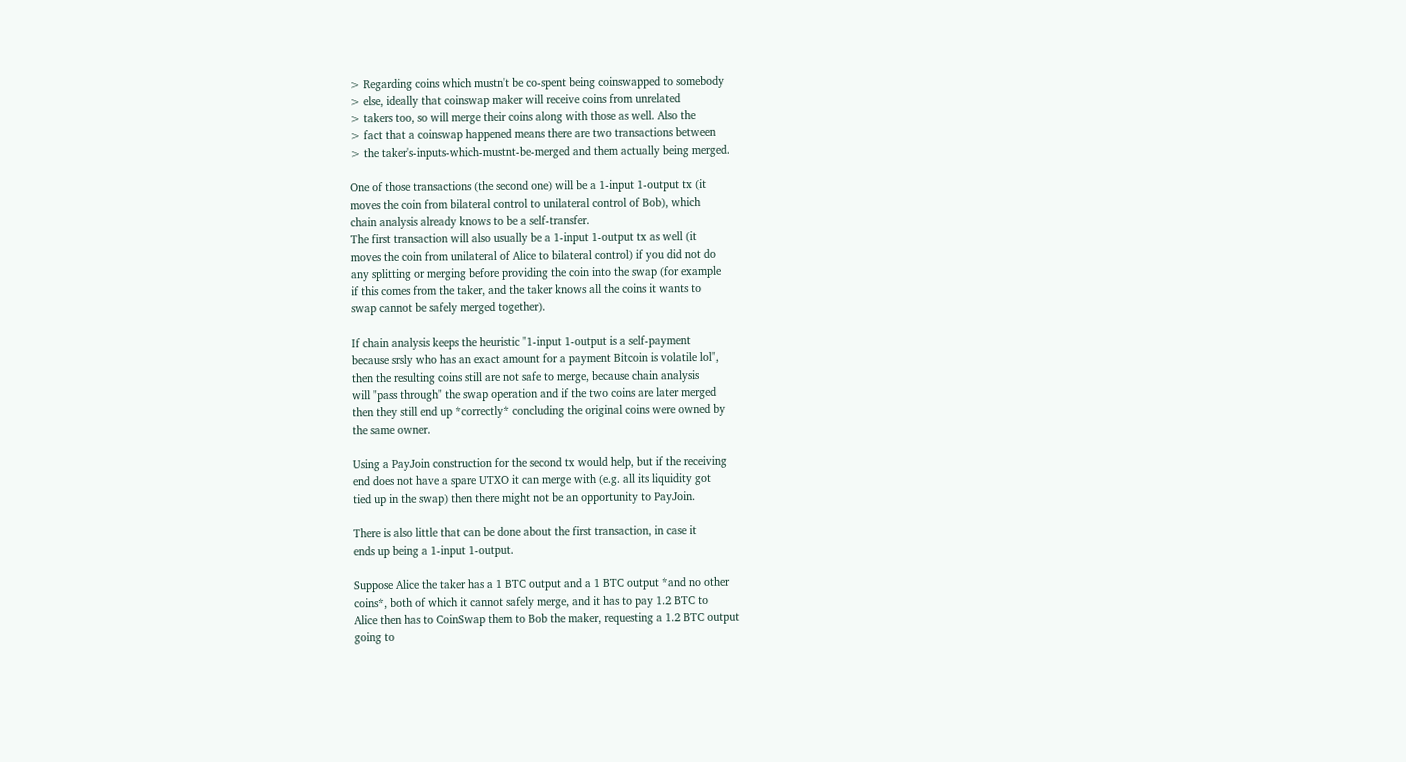> Regarding coins which mustn't be co-spent being coinswapped to somebody
> else, ideally that coinswap maker will receive coins from unrelated
> takers too, so will merge their coins along with those as well. Also the
> fact that a coinswap happened means there are two transactions between
> the taker's-inputs-which-mustnt-be-merged and them actually being merged.

One of those transactions (the second one) will be a 1-input 1-output tx (it
moves the coin from bilateral control to unilateral control of Bob), which
chain analysis already knows to be a self-transfer.
The first transaction will also usually be a 1-input 1-output tx as well (it
moves the coin from unilateral of Alice to bilateral control) if you did not do
any splitting or merging before providing the coin into the swap (for example
if this comes from the taker, and the taker knows all the coins it wants to
swap cannot be safely merged together).

If chain analysis keeps the heuristic "1-input 1-output is a self-payment
because srsly who has an exact amount for a payment Bitcoin is volatile lol",
then the resulting coins still are not safe to merge, because chain analysis
will "pass through" the swap operation and if the two coins are later merged
then they still end up *correctly* concluding the original coins were owned by
the same owner.

Using a PayJoin construction for the second tx would help, but if the receiving
end does not have a spare UTXO it can merge with (e.g. all its liquidity got
tied up in the swap) then there might not be an opportunity to PayJoin.

There is also little that can be done about the first transaction, in case it
ends up being a 1-input 1-output.

Suppose Alice the taker has a 1 BTC output and a 1 BTC output *and no other
coins*, both of which it cannot safely merge, and it has to pay 1.2 BTC to
Alice then has to CoinSwap them to Bob the maker, requesting a 1.2 BTC output
going to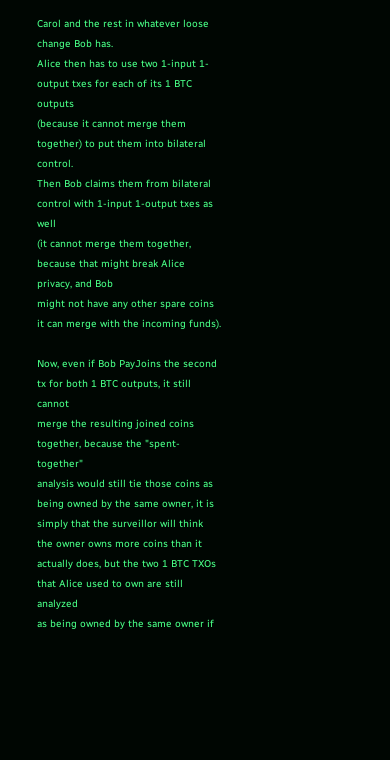Carol and the rest in whatever loose change Bob has.
Alice then has to use two 1-input 1-output txes for each of its 1 BTC outputs
(because it cannot merge them together) to put them into bilateral control.
Then Bob claims them from bilateral control with 1-input 1-output txes as well
(it cannot merge them together, because that might break Alice privacy, and Bob
might not have any other spare coins it can merge with the incoming funds).

Now, even if Bob PayJoins the second tx for both 1 BTC outputs, it still cannot
merge the resulting joined coins together, because the "spent-together"
analysis would still tie those coins as being owned by the same owner, it is
simply that the surveillor will think the owner owns more coins than it
actually does, but the two 1 BTC TXOs that Alice used to own are still analyzed
as being owned by the same owner if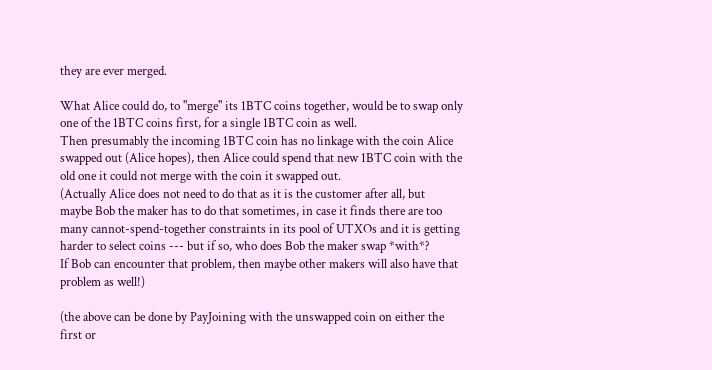they are ever merged.

What Alice could do, to "merge" its 1BTC coins together, would be to swap only
one of the 1BTC coins first, for a single 1BTC coin as well.
Then presumably the incoming 1BTC coin has no linkage with the coin Alice
swapped out (Alice hopes), then Alice could spend that new 1BTC coin with the
old one it could not merge with the coin it swapped out.
(Actually Alice does not need to do that as it is the customer after all, but
maybe Bob the maker has to do that sometimes, in case it finds there are too
many cannot-spend-together constraints in its pool of UTXOs and it is getting
harder to select coins --- but if so, who does Bob the maker swap *with*?
If Bob can encounter that problem, then maybe other makers will also have that
problem as well!)

(the above can be done by PayJoining with the unswapped coin on either the
first or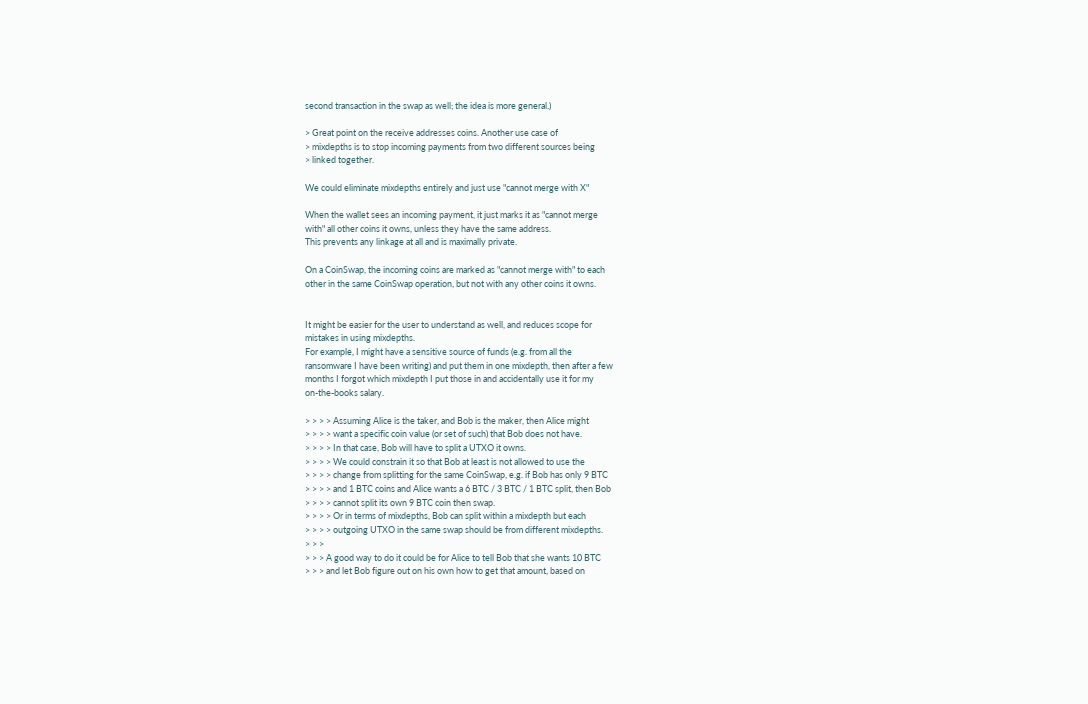second transaction in the swap as well; the idea is more general.)

> Great point on the receive addresses coins. Another use case of
> mixdepths is to stop incoming payments from two different sources being
> linked together.

We could eliminate mixdepths entirely and just use "cannot merge with X"

When the wallet sees an incoming payment, it just marks it as "cannot merge
with" all other coins it owns, unless they have the same address.
This prevents any linkage at all and is maximally private.

On a CoinSwap, the incoming coins are marked as "cannot merge with" to each
other in the same CoinSwap operation, but not with any other coins it owns.


It might be easier for the user to understand as well, and reduces scope for
mistakes in using mixdepths.
For example, I might have a sensitive source of funds (e.g. from all the
ransomware I have been writing) and put them in one mixdepth, then after a few
months I forgot which mixdepth I put those in and accidentally use it for my
on-the-books salary.

> > > > Assuming Alice is the taker, and Bob is the maker, then Alice might
> > > > want a specific coin value (or set of such) that Bob does not have.
> > > > In that case, Bob will have to split a UTXO it owns.
> > > > We could constrain it so that Bob at least is not allowed to use the
> > > > change from splitting for the same CoinSwap, e.g. if Bob has only 9 BTC
> > > > and 1 BTC coins and Alice wants a 6 BTC / 3 BTC / 1 BTC split, then Bob
> > > > cannot split its own 9 BTC coin then swap.
> > > > Or in terms of mixdepths, Bob can split within a mixdepth but each
> > > > outgoing UTXO in the same swap should be from different mixdepths.
> > >
> > > A good way to do it could be for Alice to tell Bob that she wants 10 BTC
> > > and let Bob figure out on his own how to get that amount, based on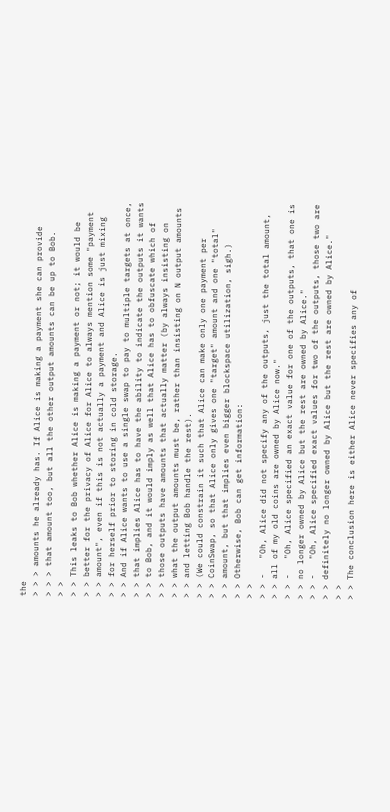the
> > > amounts he already has. If Alice is making a payment she can provide
> > > that amount too, but all the other output amounts can be up to Bob.
> >
> > This leaks to Bob whether Alice is making a payment or not; it would be
> > better for the privacy of Alice for Alice to always mention some "payment
> > amount", even if this is not actually a payment and Alice is just mixing
> > for herself prior to storing in cold storage.
> > And if Alice wants to use a single swap to pay to multiple targets at once,
> > that implies Alice has to have the ability to indicate the outputs it wants
> > to Bob, and it would imply as well that Alice has to obfuscate which of
> > those outputs have amounts that actually matter (by always insisting on
> > what the output amounts must be, rather than insisting on N output amounts
> > and letting Bob handle the rest).
> > (We could constrain it such that Alice can make only one payment per
> > CoinSwap, so that Alice only gives one "target" amount and one "total"
> > amount, but that implies even bigger blockspace utilization, sigh.)
> > Otherwise, Bob can get information:
> >
> > -   "Oh, Alice did not specify any of the outputs, just the total amount,
> > all of my old coins are owned by Alice now."
> > -   "Oh, Alice specified an exact value for one of the outputs, that one is
> > no longer owned by Alice but the rest are owned by Alice."
> > -   "Oh, Alice specified exact values for two of the outputs, those two are
> > definitely no longer owned by Alice but the rest are owned by Alice."
> >
> > The conclusion here is either Alice never specifies any of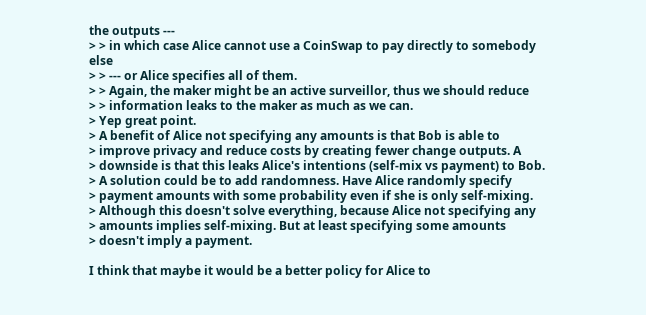the outputs ---
> > in which case Alice cannot use a CoinSwap to pay directly to somebody else
> > --- or Alice specifies all of them.
> > Again, the maker might be an active surveillor, thus we should reduce
> > information leaks to the maker as much as we can.
> Yep great point.
> A benefit of Alice not specifying any amounts is that Bob is able to
> improve privacy and reduce costs by creating fewer change outputs. A
> downside is that this leaks Alice's intentions (self-mix vs payment) to Bob.
> A solution could be to add randomness. Have Alice randomly specify
> payment amounts with some probability even if she is only self-mixing.
> Although this doesn't solve everything, because Alice not specifying any
> amounts implies self-mixing. But at least specifying some amounts
> doesn't imply a payment.

I think that maybe it would be a better policy for Alice to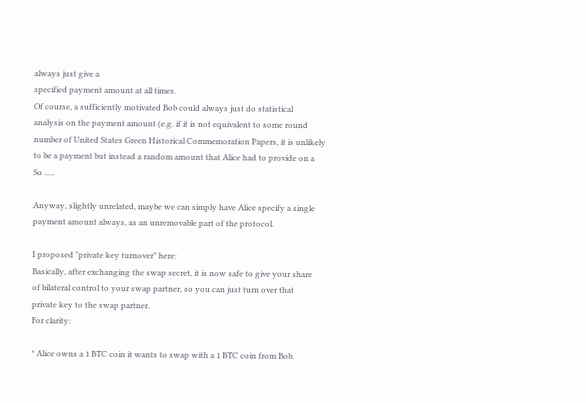always just give a
specified payment amount at all times.
Of course, a sufficiently motivated Bob could always just do statistical
analysis on the payment amount (e.g. if it is not equivalent to some round
number of United States Green Historical Commemoration Papers, it is unlikely
to be a payment but instead a random amount that Alice had to provide on a
So .....

Anyway, slightly unrelated, maybe we can simply have Alice specify a single
payment amount always, as an unremovable part of the protocol.

I proposed "private key turnover" here:
Basically, after exchanging the swap secret, it is now safe to give your share
of bilateral control to your swap partner, so you can just turn over that
private key to the swap partner.
For clarity:

* Alice owns a 1 BTC coin it wants to swap with a 1 BTC coin from Bob.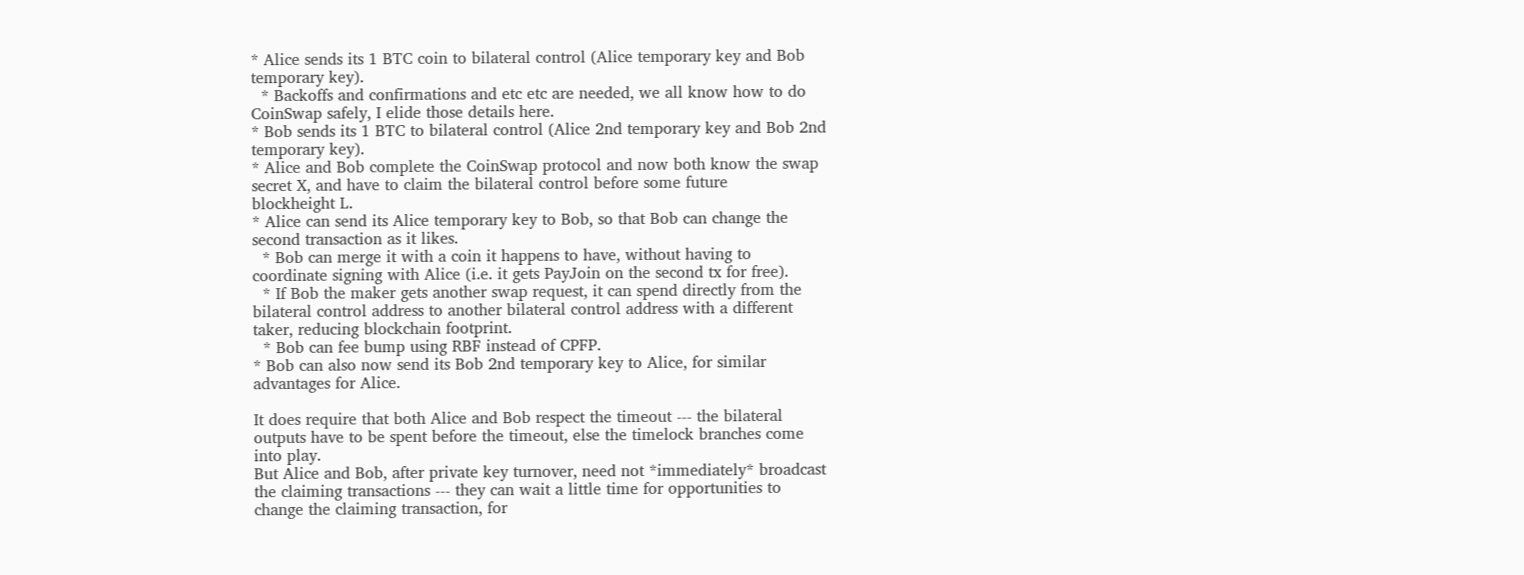* Alice sends its 1 BTC coin to bilateral control (Alice temporary key and Bob
temporary key).
  * Backoffs and confirmations and etc etc are needed, we all know how to do
CoinSwap safely, I elide those details here.
* Bob sends its 1 BTC to bilateral control (Alice 2nd temporary key and Bob 2nd
temporary key).
* Alice and Bob complete the CoinSwap protocol and now both know the swap
secret X, and have to claim the bilateral control before some future
blockheight L.
* Alice can send its Alice temporary key to Bob, so that Bob can change the
second transaction as it likes.
  * Bob can merge it with a coin it happens to have, without having to
coordinate signing with Alice (i.e. it gets PayJoin on the second tx for free).
  * If Bob the maker gets another swap request, it can spend directly from the
bilateral control address to another bilateral control address with a different
taker, reducing blockchain footprint.
  * Bob can fee bump using RBF instead of CPFP.
* Bob can also now send its Bob 2nd temporary key to Alice, for similar
advantages for Alice.

It does require that both Alice and Bob respect the timeout --- the bilateral
outputs have to be spent before the timeout, else the timelock branches come
into play.
But Alice and Bob, after private key turnover, need not *immediately* broadcast
the claiming transactions --- they can wait a little time for opportunities to
change the claiming transaction, for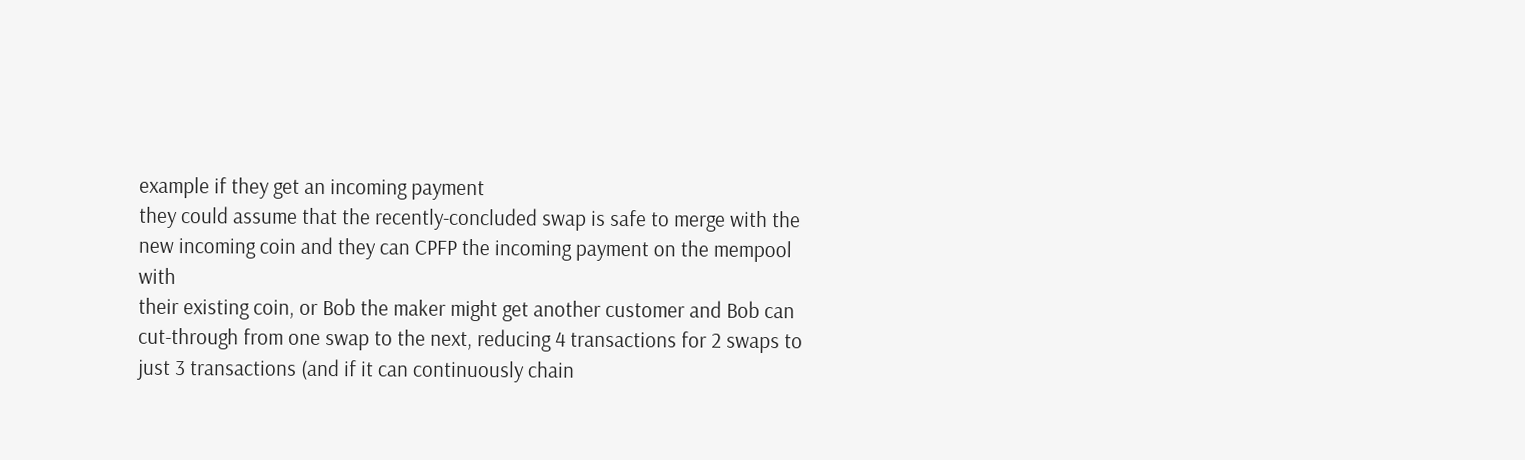example if they get an incoming payment
they could assume that the recently-concluded swap is safe to merge with the
new incoming coin and they can CPFP the incoming payment on the mempool with
their existing coin, or Bob the maker might get another customer and Bob can
cut-through from one swap to the next, reducing 4 transactions for 2 swaps to
just 3 transactions (and if it can continuously chain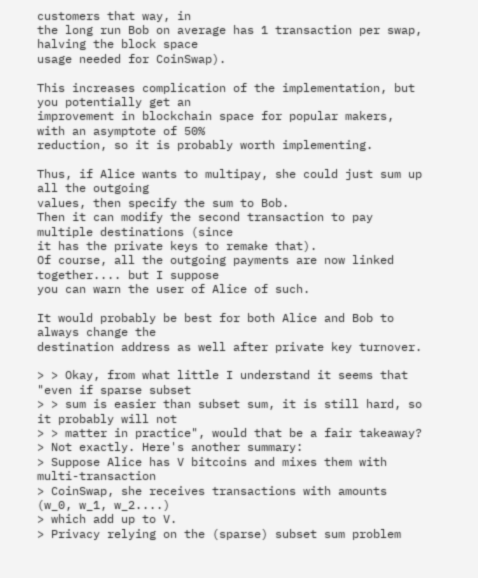customers that way, in
the long run Bob on average has 1 transaction per swap, halving the block space
usage needed for CoinSwap).

This increases complication of the implementation, but you potentially get an
improvement in blockchain space for popular makers, with an asymptote of 50%
reduction, so it is probably worth implementing.

Thus, if Alice wants to multipay, she could just sum up all the outgoing
values, then specify the sum to Bob.
Then it can modify the second transaction to pay multiple destinations (since
it has the private keys to remake that).
Of course, all the outgoing payments are now linked together.... but I suppose
you can warn the user of Alice of such.

It would probably be best for both Alice and Bob to always change the
destination address as well after private key turnover.

> > Okay, from what little I understand it seems that "even if sparse subset
> > sum is easier than subset sum, it is still hard, so it probably will not
> > matter in practice", would that be a fair takeaway?
> Not exactly. Here's another summary:
> Suppose Alice has V bitcoins and mixes them with multi-transaction
> CoinSwap, she receives transactions with amounts (w_0, w_1, w_2....)
> which add up to V.
> Privacy relying on the (sparse) subset sum problem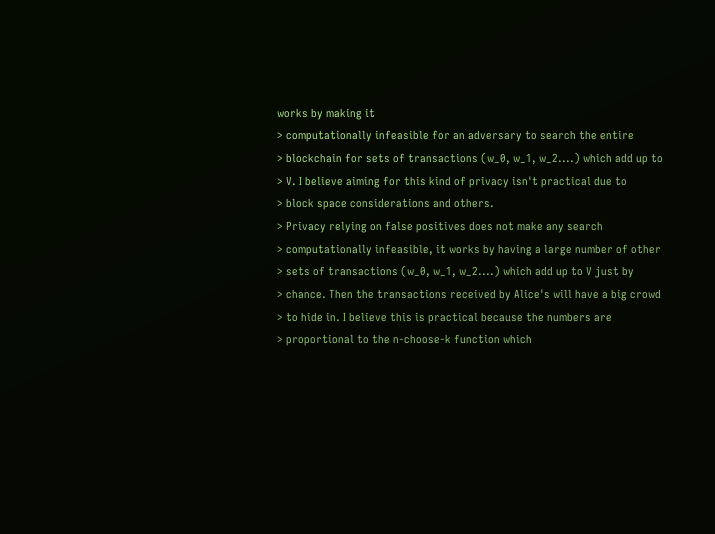works by making it
> computationally infeasible for an adversary to search the entire
> blockchain for sets of transactions (w_0, w_1, w_2....) which add up to
> V. I believe aiming for this kind of privacy isn't practical due to
> block space considerations and others.
> Privacy relying on false positives does not make any search
> computationally infeasible, it works by having a large number of other
> sets of transactions (w_0, w_1, w_2....) which add up to V just by
> chance. Then the transactions received by Alice's will have a big crowd
> to hide in. I believe this is practical because the numbers are
> proportional to the n-choose-k function which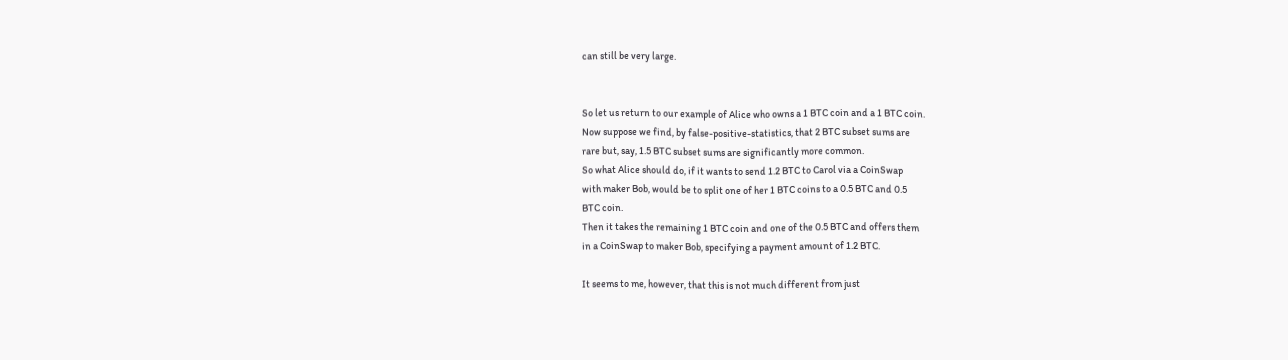can still be very large.


So let us return to our example of Alice who owns a 1 BTC coin and a 1 BTC coin.
Now suppose we find, by false-positive-statistics, that 2 BTC subset sums are
rare but, say, 1.5 BTC subset sums are significantly more common.
So what Alice should do, if it wants to send 1.2 BTC to Carol via a CoinSwap
with maker Bob, would be to split one of her 1 BTC coins to a 0.5 BTC and 0.5
BTC coin.
Then it takes the remaining 1 BTC coin and one of the 0.5 BTC and offers them
in a CoinSwap to maker Bob, specifying a payment amount of 1.2 BTC.

It seems to me, however, that this is not much different from just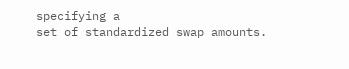specifying a
set of standardized swap amounts.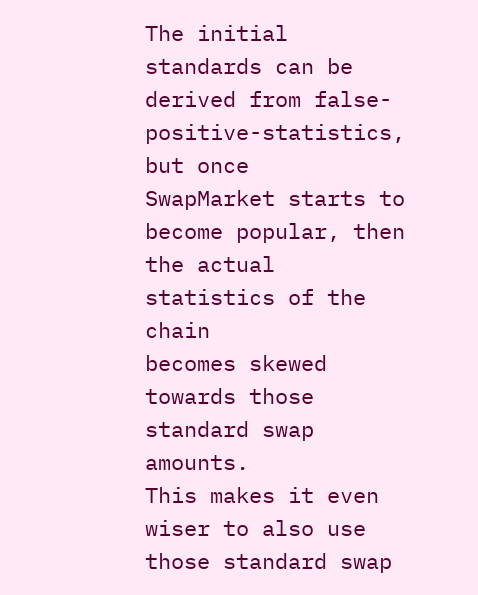The initial standards can be derived from false-positive-statistics, but once
SwapMarket starts to become popular, then the actual statistics of the chain
becomes skewed towards those standard swap amounts.
This makes it even wiser to also use those standard swap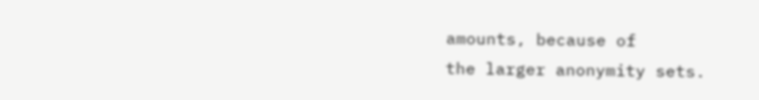amounts, because of
the larger anonymity sets.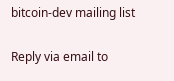bitcoin-dev mailing list

Reply via email to